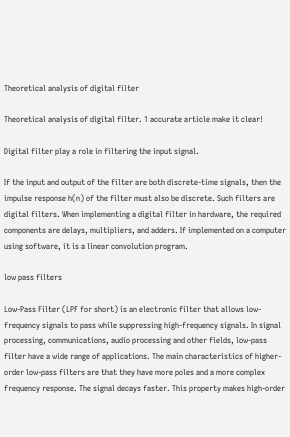Theoretical analysis of digital filter

Theoretical analysis of digital filter. 1 accurate article make it clear!

Digital filter play a role in filtering the input signal.

If the input and output of the filter are both discrete-time signals, then the impulse response h(n) of the filter must also be discrete. Such filters are digital filters. When implementing a digital filter in hardware, the required components are delays, multipliers, and adders. If implemented on a computer using software, it is a linear convolution program.

low pass filters

Low-Pass Filter (LPF for short) is an electronic filter that allows low-frequency signals to pass while suppressing high-frequency signals. In signal processing, communications, audio processing and other fields, low-pass filter have a wide range of applications. The main characteristics of higher-order low-pass filters are that they have more poles and a more complex frequency response. The signal decays faster. This property makes high-order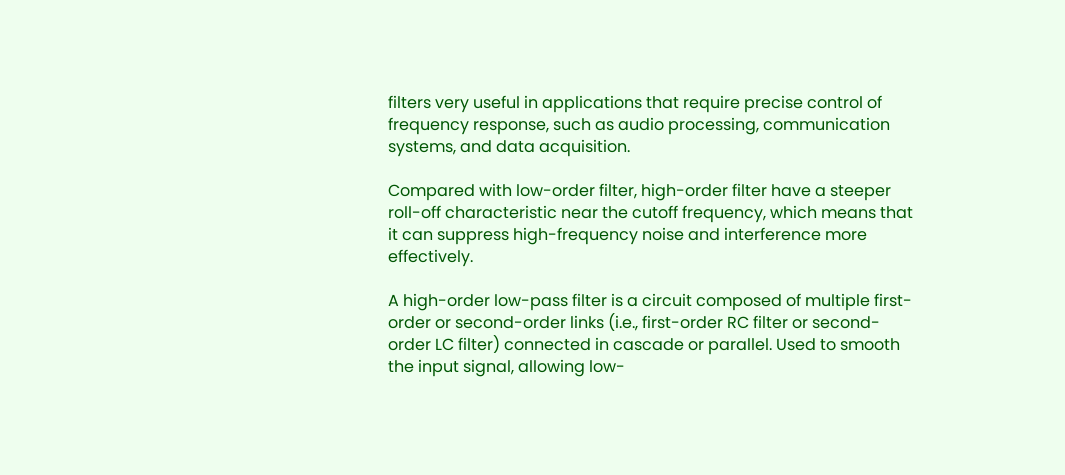filters very useful in applications that require precise control of frequency response, such as audio processing, communication systems, and data acquisition.

Compared with low-order filter, high-order filter have a steeper roll-off characteristic near the cutoff frequency, which means that it can suppress high-frequency noise and interference more effectively.

A high-order low-pass filter is a circuit composed of multiple first-order or second-order links (i.e., first-order RC filter or second-order LC filter) connected in cascade or parallel. Used to smooth the input signal, allowing low-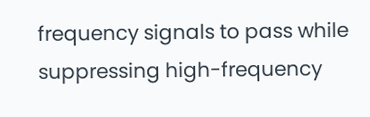frequency signals to pass while suppressing high-frequency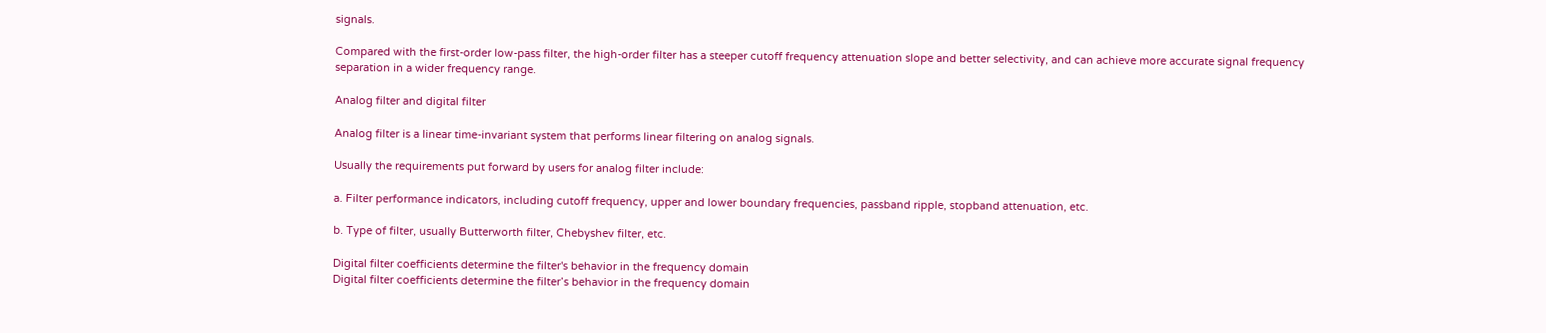signals.

Compared with the first-order low-pass filter, the high-order filter has a steeper cutoff frequency attenuation slope and better selectivity, and can achieve more accurate signal frequency separation in a wider frequency range.

Analog filter and digital filter

Analog filter is a linear time-invariant system that performs linear filtering on analog signals.

Usually the requirements put forward by users for analog filter include:

a. Filter performance indicators, including cutoff frequency, upper and lower boundary frequencies, passband ripple, stopband attenuation, etc.

b. Type of filter, usually Butterworth filter, Chebyshev filter, etc.

Digital filter coefficients determine the filter's behavior in the frequency domain
Digital filter coefficients determine the filter’s behavior in the frequency domain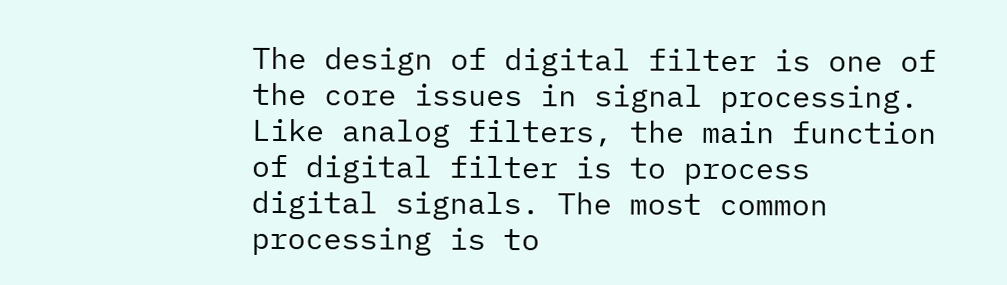The design of digital filter is one of the core issues in signal processing. Like analog filters, the main function of digital filter is to process digital signals. The most common processing is to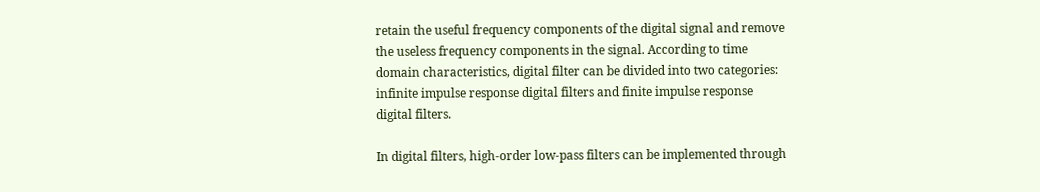retain the useful frequency components of the digital signal and remove the useless frequency components in the signal. According to time domain characteristics, digital filter can be divided into two categories: infinite impulse response digital filters and finite impulse response digital filters.

In digital filters, high-order low-pass filters can be implemented through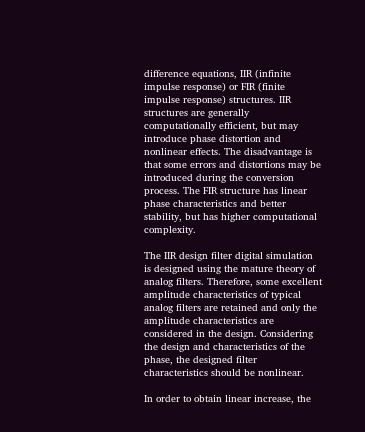difference equations, IIR (infinite impulse response) or FIR (finite impulse response) structures. IIR structures are generally computationally efficient, but may introduce phase distortion and nonlinear effects. The disadvantage is that some errors and distortions may be introduced during the conversion process. The FIR structure has linear phase characteristics and better stability, but has higher computational complexity.

The IIR design filter digital simulation is designed using the mature theory of analog filters. Therefore, some excellent amplitude characteristics of typical analog filters are retained and only the amplitude characteristics are considered in the design. Considering the design and characteristics of the phase, the designed filter characteristics should be nonlinear.

In order to obtain linear increase, the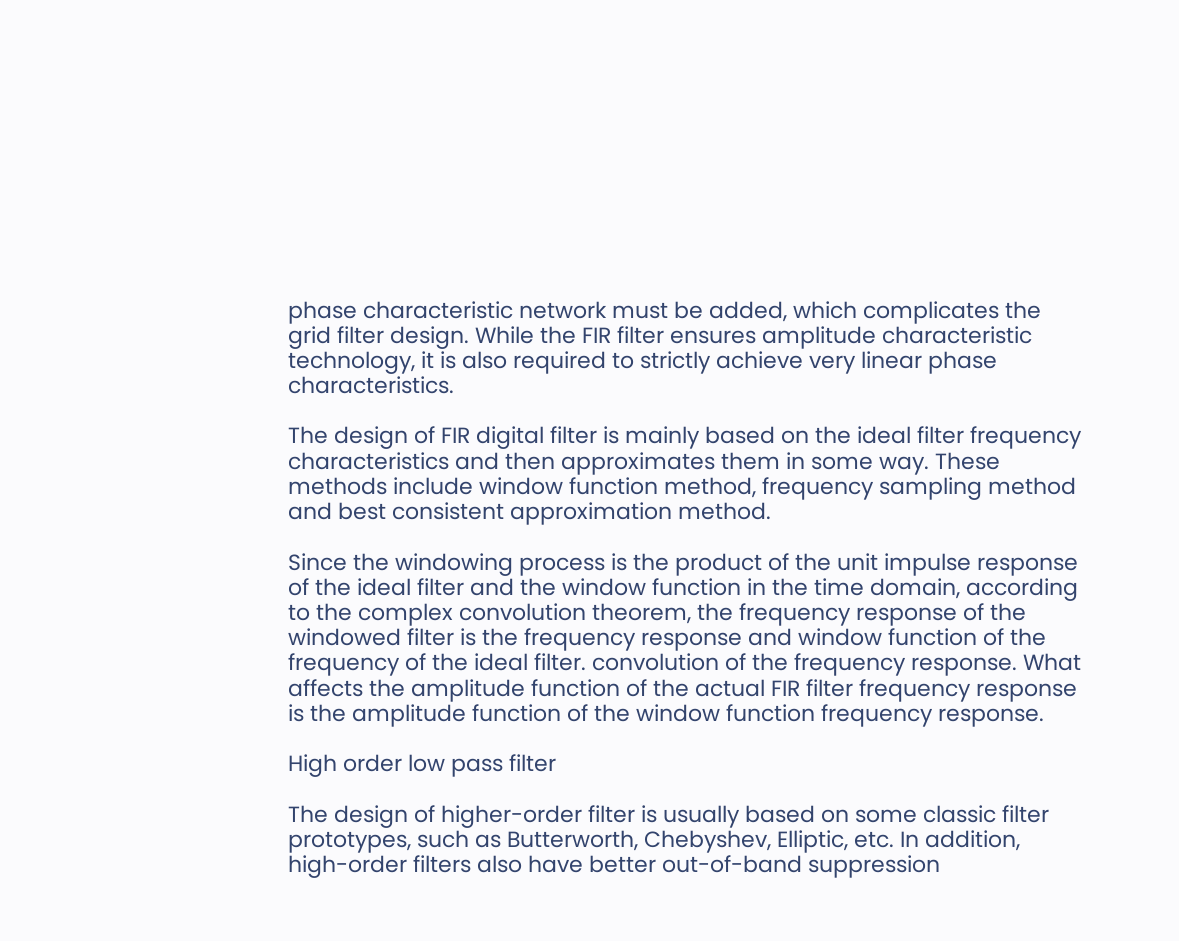phase characteristic network must be added, which complicates the grid filter design. While the FIR filter ensures amplitude characteristic technology, it is also required to strictly achieve very linear phase characteristics.

The design of FIR digital filter is mainly based on the ideal filter frequency characteristics and then approximates them in some way. These methods include window function method, frequency sampling method and best consistent approximation method.

Since the windowing process is the product of the unit impulse response of the ideal filter and the window function in the time domain, according to the complex convolution theorem, the frequency response of the windowed filter is the frequency response and window function of the frequency of the ideal filter. convolution of the frequency response. What affects the amplitude function of the actual FIR filter frequency response is the amplitude function of the window function frequency response.

High order low pass filter

The design of higher-order filter is usually based on some classic filter prototypes, such as Butterworth, Chebyshev, Elliptic, etc. In addition, high-order filters also have better out-of-band suppression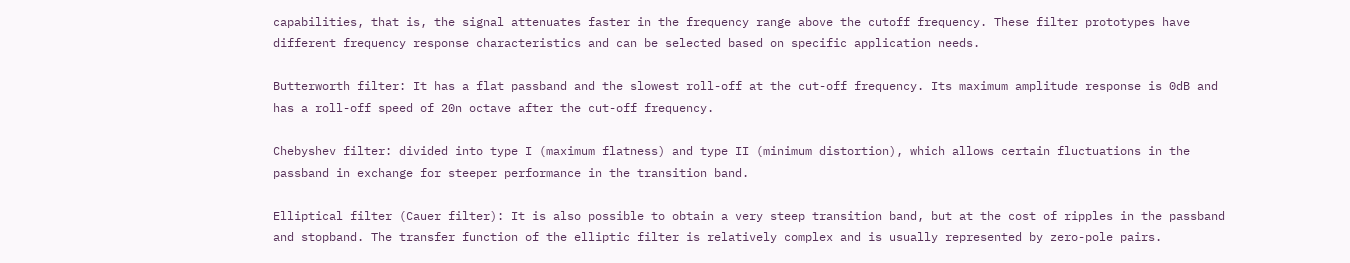capabilities, that is, the signal attenuates faster in the frequency range above the cutoff frequency. These filter prototypes have different frequency response characteristics and can be selected based on specific application needs.

Butterworth filter: It has a flat passband and the slowest roll-off at the cut-off frequency. Its maximum amplitude response is 0dB and has a roll-off speed of 20n octave after the cut-off frequency.

Chebyshev filter: divided into type I (maximum flatness) and type II (minimum distortion), which allows certain fluctuations in the passband in exchange for steeper performance in the transition band.

Elliptical filter (Cauer filter): It is also possible to obtain a very steep transition band, but at the cost of ripples in the passband and stopband. The transfer function of the elliptic filter is relatively complex and is usually represented by zero-pole pairs.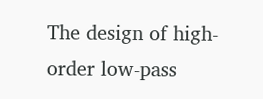The design of high-order low-pass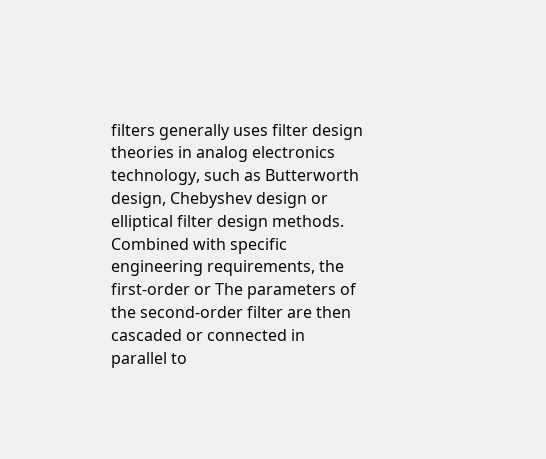filters generally uses filter design theories in analog electronics technology, such as Butterworth design, Chebyshev design or elliptical filter design methods. Combined with specific engineering requirements, the first-order or The parameters of the second-order filter are then cascaded or connected in parallel to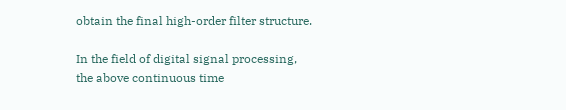obtain the final high-order filter structure.

In the field of digital signal processing, the above continuous time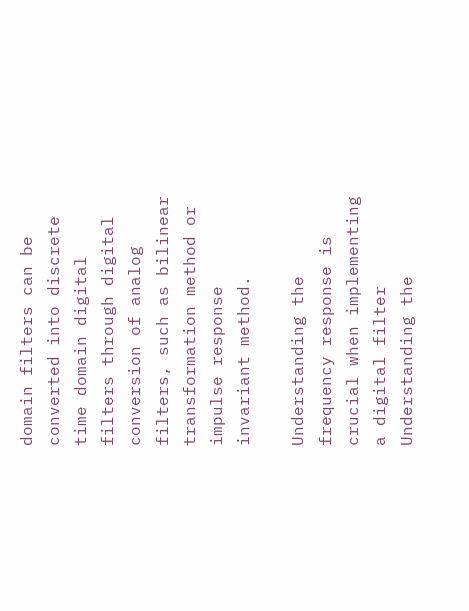domain filters can be converted into discrete time domain digital filters through digital conversion of analog filters, such as bilinear transformation method or impulse response invariant method.

Understanding the frequency response is crucial when implementing a digital filter
Understanding the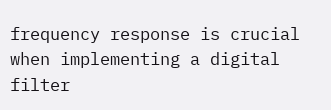frequency response is crucial when implementing a digital filter